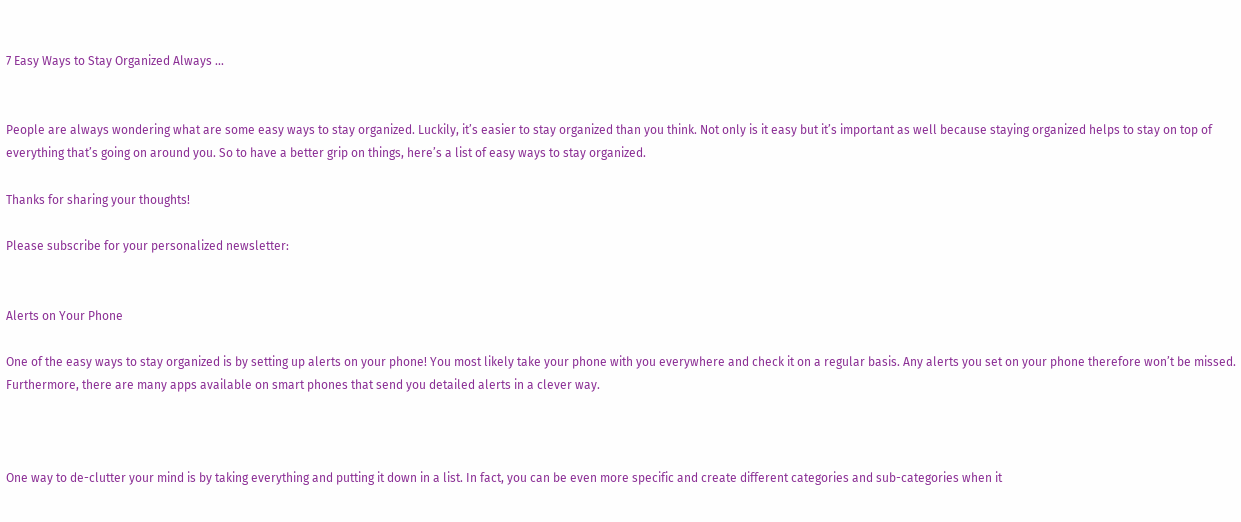7 Easy Ways to Stay Organized Always ...


People are always wondering what are some easy ways to stay organized. Luckily, it’s easier to stay organized than you think. Not only is it easy but it’s important as well because staying organized helps to stay on top of everything that’s going on around you. So to have a better grip on things, here’s a list of easy ways to stay organized.

Thanks for sharing your thoughts!

Please subscribe for your personalized newsletter:


Alerts on Your Phone

One of the easy ways to stay organized is by setting up alerts on your phone! You most likely take your phone with you everywhere and check it on a regular basis. Any alerts you set on your phone therefore won’t be missed. Furthermore, there are many apps available on smart phones that send you detailed alerts in a clever way.



One way to de-clutter your mind is by taking everything and putting it down in a list. In fact, you can be even more specific and create different categories and sub-categories when it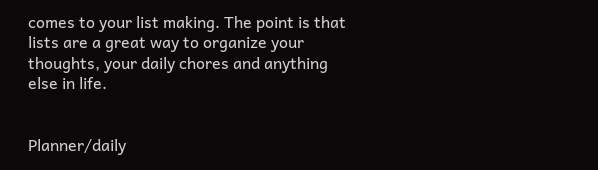comes to your list making. The point is that lists are a great way to organize your thoughts, your daily chores and anything else in life.


Planner/daily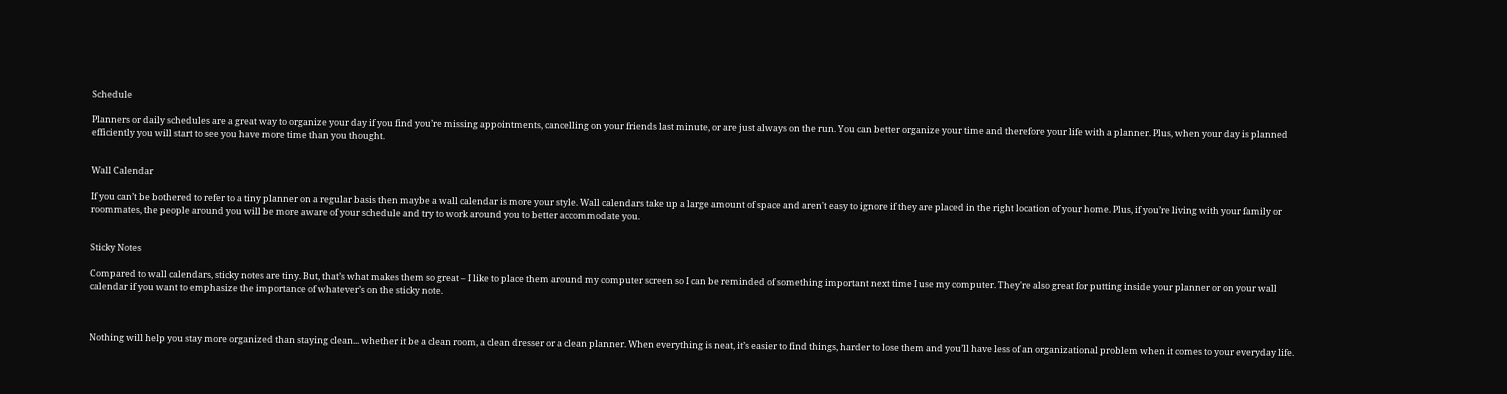Schedule

Planners or daily schedules are a great way to organize your day if you find you’re missing appointments, cancelling on your friends last minute, or are just always on the run. You can better organize your time and therefore your life with a planner. Plus, when your day is planned efficiently you will start to see you have more time than you thought.


Wall Calendar

If you can’t be bothered to refer to a tiny planner on a regular basis then maybe a wall calendar is more your style. Wall calendars take up a large amount of space and aren't easy to ignore if they are placed in the right location of your home. Plus, if you’re living with your family or roommates, the people around you will be more aware of your schedule and try to work around you to better accommodate you.


Sticky Notes

Compared to wall calendars, sticky notes are tiny. But, that’s what makes them so great – I like to place them around my computer screen so I can be reminded of something important next time I use my computer. They're also great for putting inside your planner or on your wall calendar if you want to emphasize the importance of whatever’s on the sticky note.



Nothing will help you stay more organized than staying clean... whether it be a clean room, a clean dresser or a clean planner. When everything is neat, it’s easier to find things, harder to lose them and you’ll have less of an organizational problem when it comes to your everyday life.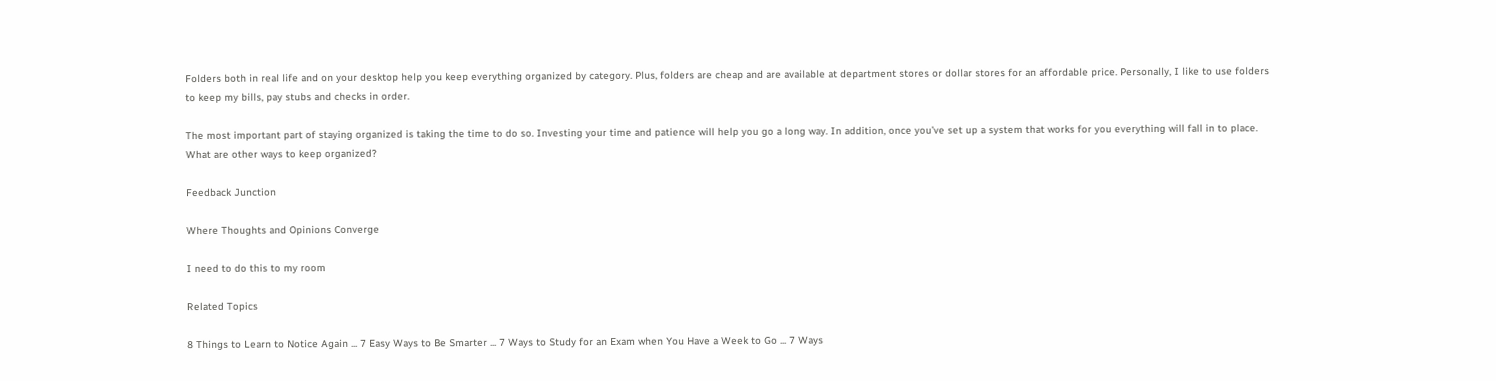Folders both in real life and on your desktop help you keep everything organized by category. Plus, folders are cheap and are available at department stores or dollar stores for an affordable price. Personally, I like to use folders to keep my bills, pay stubs and checks in order.

The most important part of staying organized is taking the time to do so. Investing your time and patience will help you go a long way. In addition, once you’ve set up a system that works for you everything will fall in to place. What are other ways to keep organized?

Feedback Junction

Where Thoughts and Opinions Converge

I need to do this to my room

Related Topics

8 Things to Learn to Notice Again ... 7 Easy Ways to Be Smarter ... 7 Ways to Study for an Exam when You Have a Week to Go ... 7 Ways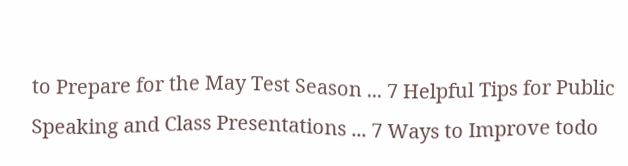to Prepare for the May Test Season ... 7 Helpful Tips for Public Speaking and Class Presentations ... 7 Ways to Improve todo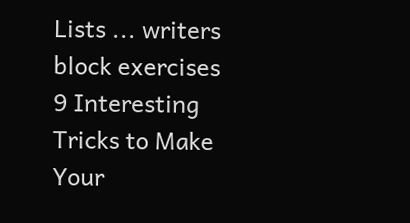Lists ... writers block exercises 9 Interesting Tricks to Make Your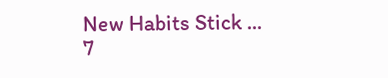New Habits Stick ... 7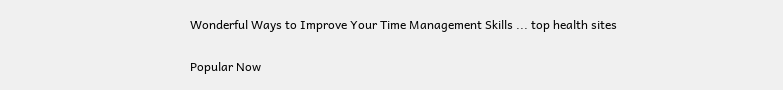Wonderful Ways to Improve Your Time Management Skills ... top health sites

Popular Now